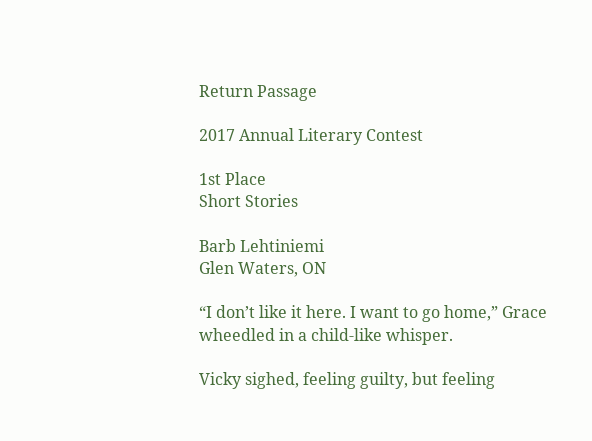Return Passage

2017 Annual Literary Contest

1st Place
Short Stories

Barb Lehtiniemi
Glen Waters, ON

“I don’t like it here. I want to go home,” Grace wheedled in a child-like whisper.

Vicky sighed, feeling guilty, but feeling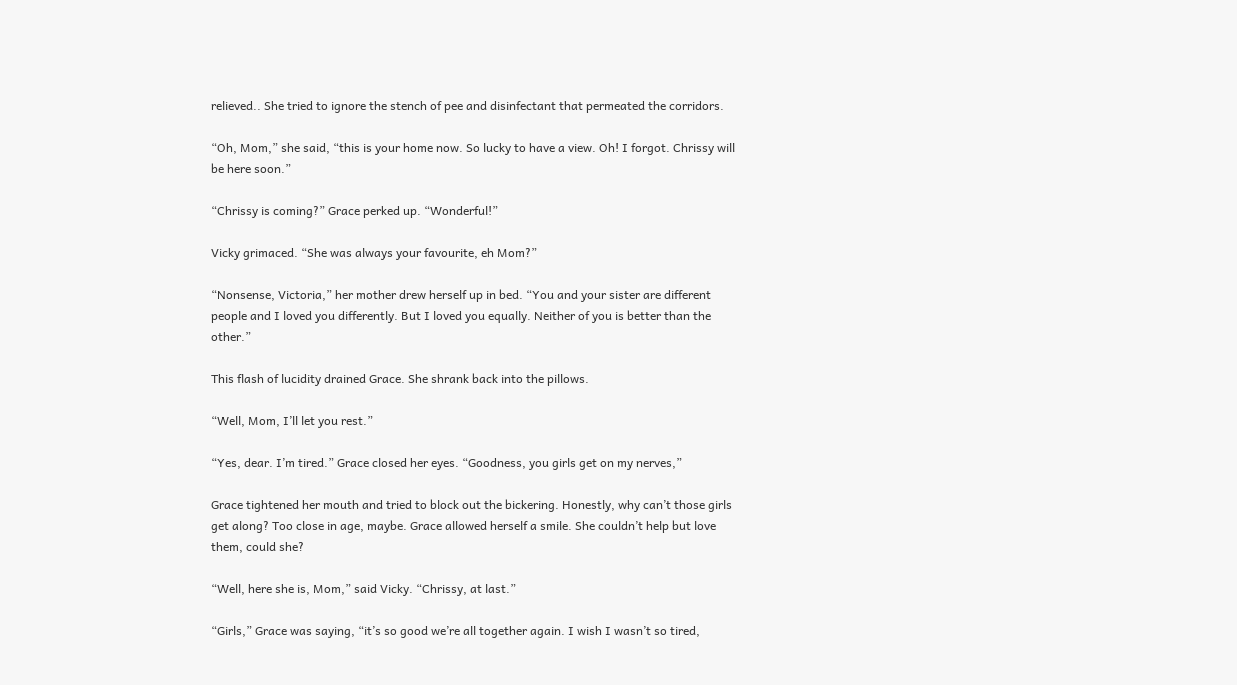relieved.. She tried to ignore the stench of pee and disinfectant that permeated the corridors.

“Oh, Mom,” she said, “this is your home now. So lucky to have a view. Oh! I forgot. Chrissy will be here soon.”

“Chrissy is coming?” Grace perked up. “Wonderful!”

Vicky grimaced. “She was always your favourite, eh Mom?”

“Nonsense, Victoria,” her mother drew herself up in bed. “You and your sister are different people and I loved you differently. But I loved you equally. Neither of you is better than the other.”

This flash of lucidity drained Grace. She shrank back into the pillows.

“Well, Mom, I’ll let you rest.”

“Yes, dear. I’m tired.” Grace closed her eyes. “Goodness, you girls get on my nerves,”

Grace tightened her mouth and tried to block out the bickering. Honestly, why can’t those girls get along? Too close in age, maybe. Grace allowed herself a smile. She couldn’t help but love them, could she?

“Well, here she is, Mom,” said Vicky. “Chrissy, at last.”

“Girls,” Grace was saying, “it’s so good we’re all together again. I wish I wasn’t so tired,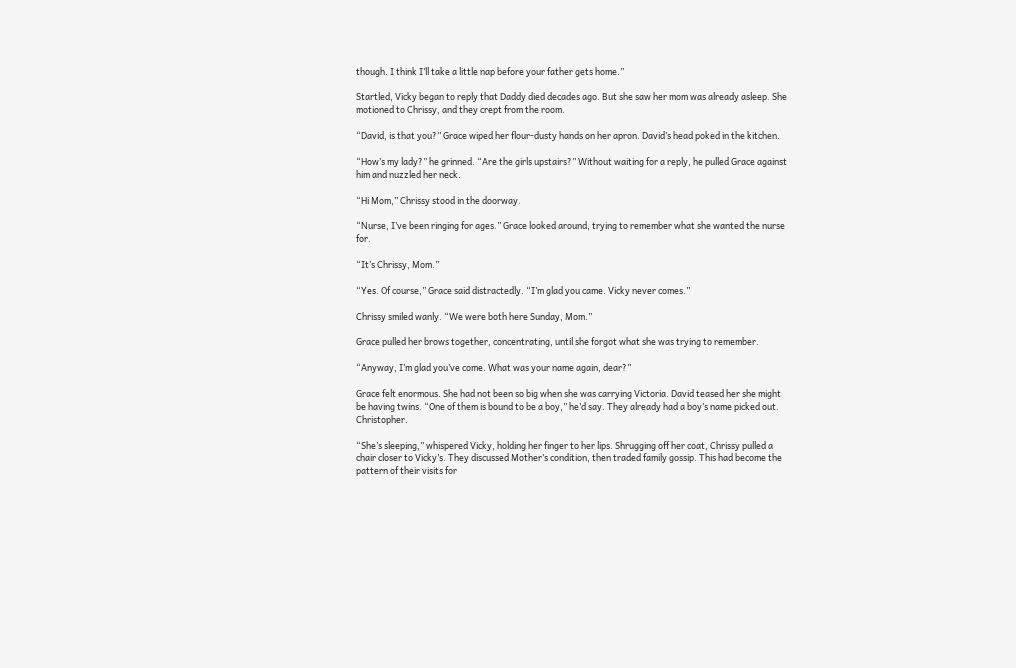though. I think I’ll take a little nap before your father gets home.”

Startled, Vicky began to reply that Daddy died decades ago. But she saw her mom was already asleep. She motioned to Chrissy, and they crept from the room.

“David, is that you?” Grace wiped her flour-dusty hands on her apron. David’s head poked in the kitchen.

“How’s my lady?” he grinned. “Are the girls upstairs?” Without waiting for a reply, he pulled Grace against him and nuzzled her neck.

“Hi Mom,” Chrissy stood in the doorway.

“Nurse, I’ve been ringing for ages.” Grace looked around, trying to remember what she wanted the nurse for.

“It’s Chrissy, Mom.”

“Yes. Of course,” Grace said distractedly. “I’m glad you came. Vicky never comes.”

Chrissy smiled wanly. “We were both here Sunday, Mom.”

Grace pulled her brows together, concentrating, until she forgot what she was trying to remember.

“Anyway, I’m glad you’ve come. What was your name again, dear?”

Grace felt enormous. She had not been so big when she was carrying Victoria. David teased her she might be having twins. “One of them is bound to be a boy,” he’d say. They already had a boy’s name picked out. Christopher.

“She’s sleeping,” whispered Vicky, holding her finger to her lips. Shrugging off her coat, Chrissy pulled a chair closer to Vicky’s. They discussed Mother’s condition, then traded family gossip. This had become the pattern of their visits for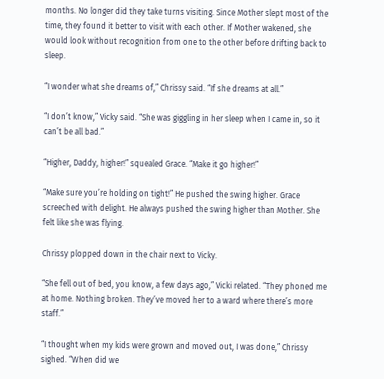months. No longer did they take turns visiting. Since Mother slept most of the time, they found it better to visit with each other. If Mother wakened, she would look without recognition from one to the other before drifting back to sleep.

“I wonder what she dreams of,” Chrissy said. “If she dreams at all.”

“I don’t know,” Vicky said. “She was giggling in her sleep when I came in, so it can’t be all bad.”

“Higher, Daddy, higher!” squealed Grace. “Make it go higher!”

“Make sure you’re holding on tight!” He pushed the swing higher. Grace screeched with delight. He always pushed the swing higher than Mother. She felt like she was flying.

Chrissy plopped down in the chair next to Vicky.

“She fell out of bed, you know, a few days ago,” Vicki related. “They phoned me at home. Nothing broken. They’ve moved her to a ward where there’s more staff.”

“I thought when my kids were grown and moved out, I was done,” Chrissy sighed. “When did we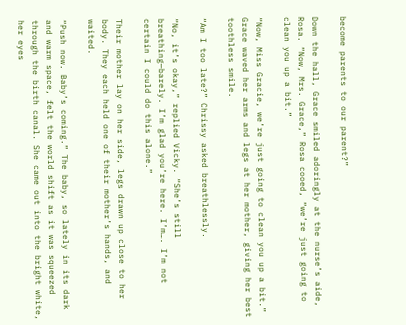become parents to our parent?”

Down the hall, Grace smiled adoringly at the nurse’s aide, Rosa. “Now, Mrs. Grace,” Rosa cooed, “we’re just going to clean you up a bit.”

“Now, Miss Gracie, we’re just going to clean you up a bit.” Grace waved her arms and legs at her mother, giving her best toothless smile.

“Am I too late?” Chrissy asked breathlessly.

“No, it’s okay,” replied Vicky. “She’s still breathing—barely. I’m glad you’re here. I’m…. I’m not certain I could do this alone.”

Their mother lay on her side, legs drawn up close to her body. They each held one of their mother’s hands, and waited.

“Push now. Baby’s coming.” The baby, so lately in its dark and warm space, felt the world shift as it was squeezed through the birth canal. She came out into the bright white, her eyes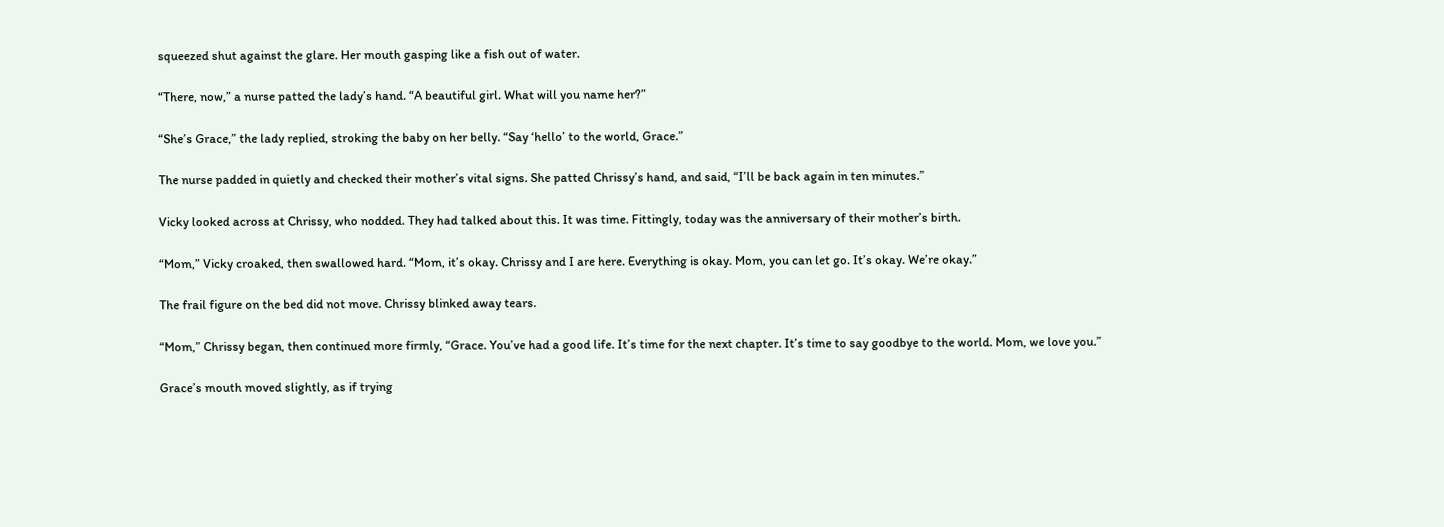squeezed shut against the glare. Her mouth gasping like a fish out of water.

“There, now,” a nurse patted the lady’s hand. “A beautiful girl. What will you name her?”

“She’s Grace,” the lady replied, stroking the baby on her belly. “Say ‘hello’ to the world, Grace.”

The nurse padded in quietly and checked their mother’s vital signs. She patted Chrissy’s hand, and said, “I’ll be back again in ten minutes.”

Vicky looked across at Chrissy, who nodded. They had talked about this. It was time. Fittingly, today was the anniversary of their mother’s birth.

“Mom,” Vicky croaked, then swallowed hard. “Mom, it’s okay. Chrissy and I are here. Everything is okay. Mom, you can let go. It’s okay. We’re okay.”

The frail figure on the bed did not move. Chrissy blinked away tears.

“Mom,” Chrissy began, then continued more firmly, “Grace. You’ve had a good life. It’s time for the next chapter. It’s time to say goodbye to the world. Mom, we love you.”

Grace’s mouth moved slightly, as if trying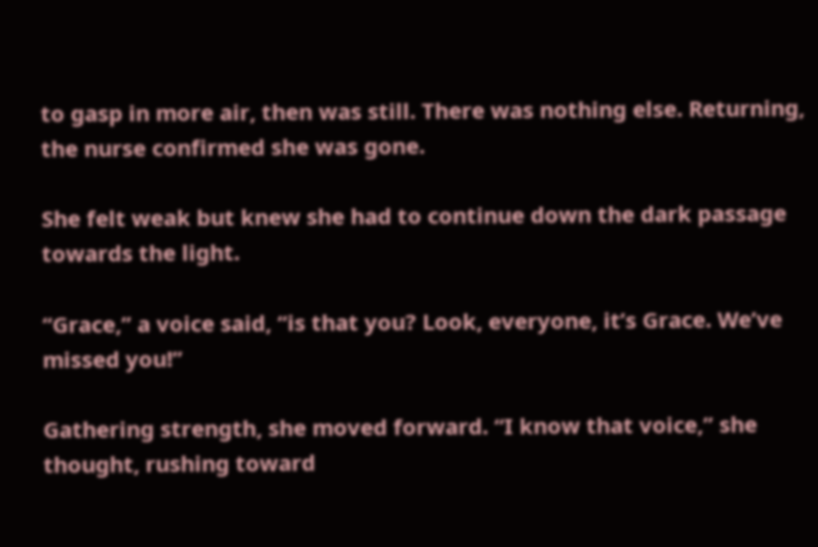to gasp in more air, then was still. There was nothing else. Returning, the nurse confirmed she was gone.

She felt weak but knew she had to continue down the dark passage towards the light.

“Grace,” a voice said, “is that you? Look, everyone, it’s Grace. We’ve missed you!”

Gathering strength, she moved forward. “I know that voice,” she thought, rushing toward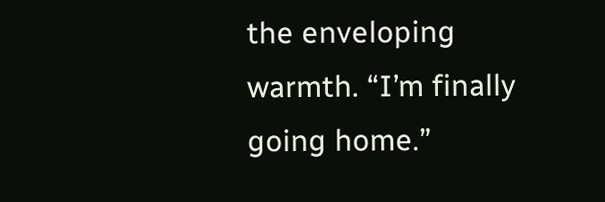the enveloping warmth. “I’m finally going home.”